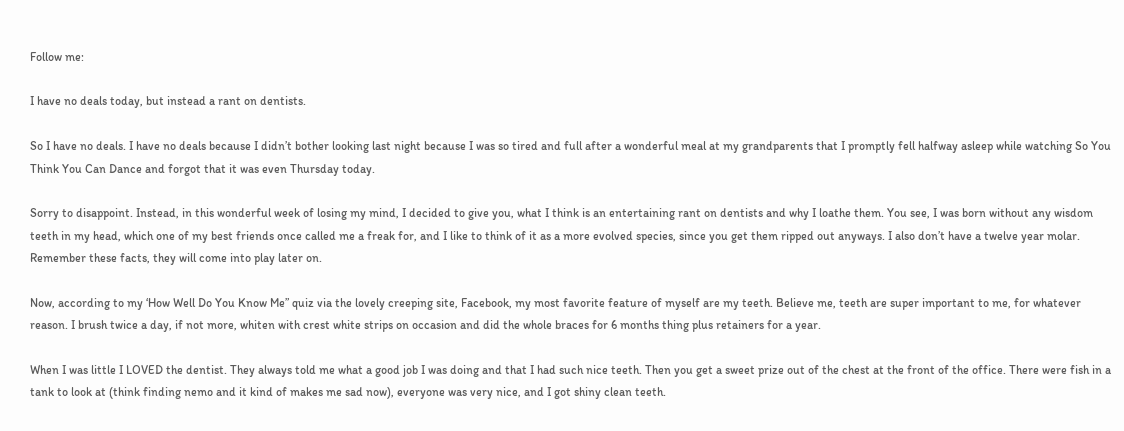Follow me:

I have no deals today, but instead a rant on dentists.

So I have no deals. I have no deals because I didn’t bother looking last night because I was so tired and full after a wonderful meal at my grandparents that I promptly fell halfway asleep while watching So You Think You Can Dance and forgot that it was even Thursday today.

Sorry to disappoint. Instead, in this wonderful week of losing my mind, I decided to give you, what I think is an entertaining rant on dentists and why I loathe them. You see, I was born without any wisdom teeth in my head, which one of my best friends once called me a freak for, and I like to think of it as a more evolved species, since you get them ripped out anyways. I also don’t have a twelve year molar. Remember these facts, they will come into play later on.

Now, according to my ‘How Well Do You Know Me” quiz via the lovely creeping site, Facebook, my most favorite feature of myself are my teeth. Believe me, teeth are super important to me, for whatever reason. I brush twice a day, if not more, whiten with crest white strips on occasion and did the whole braces for 6 months thing plus retainers for a year.

When I was little I LOVED the dentist. They always told me what a good job I was doing and that I had such nice teeth. Then you get a sweet prize out of the chest at the front of the office. There were fish in a tank to look at (think finding nemo and it kind of makes me sad now), everyone was very nice, and I got shiny clean teeth.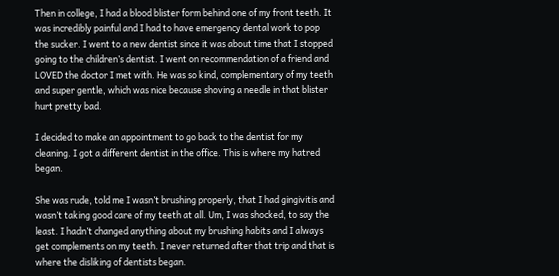Then in college, I had a blood blister form behind one of my front teeth. It was incredibly painful and I had to have emergency dental work to pop the sucker. I went to a new dentist since it was about time that I stopped going to the children’s dentist. I went on recommendation of a friend and LOVED the doctor I met with. He was so kind, complementary of my teeth and super gentle, which was nice because shoving a needle in that blister hurt pretty bad.

I decided to make an appointment to go back to the dentist for my cleaning. I got a different dentist in the office. This is where my hatred began.

She was rude, told me I wasn’t brushing properly, that I had gingivitis and wasn’t taking good care of my teeth at all. Um, I was shocked, to say the least. I hadn’t changed anything about my brushing habits and I always get complements on my teeth. I never returned after that trip and that is where the disliking of dentists began.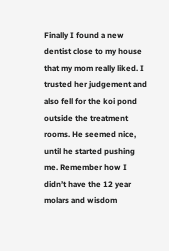Finally I found a new dentist close to my house that my mom really liked. I trusted her judgement and also fell for the koi pond outside the treatment rooms. He seemed nice, until he started pushing me. Remember how I didn’t have the 12 year molars and wisdom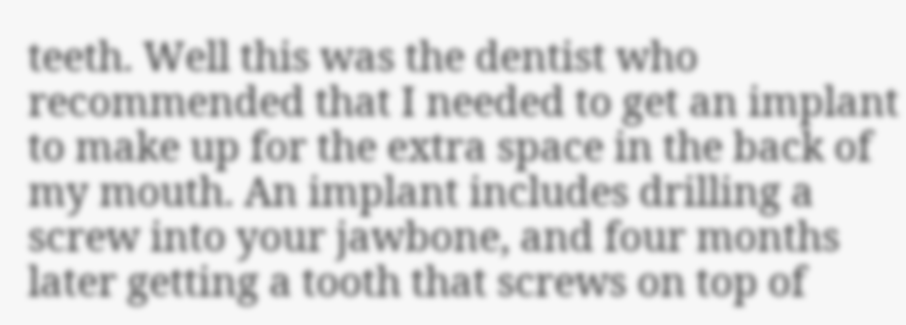teeth. Well this was the dentist who recommended that I needed to get an implant to make up for the extra space in the back of my mouth. An implant includes drilling a screw into your jawbone, and four months later getting a tooth that screws on top of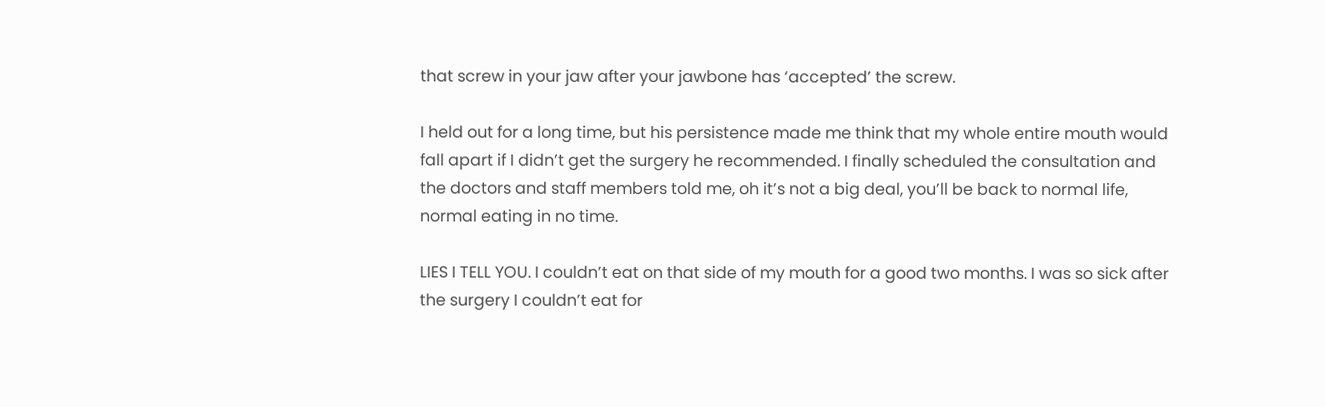that screw in your jaw after your jawbone has ‘accepted’ the screw.

I held out for a long time, but his persistence made me think that my whole entire mouth would fall apart if I didn’t get the surgery he recommended. I finally scheduled the consultation and the doctors and staff members told me, oh it’s not a big deal, you’ll be back to normal life, normal eating in no time.

LIES I TELL YOU. I couldn’t eat on that side of my mouth for a good two months. I was so sick after the surgery I couldn’t eat for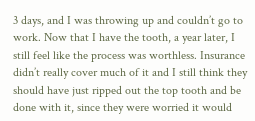3 days, and I was throwing up and couldn’t go to work. Now that I have the tooth, a year later, I still feel like the process was worthless. Insurance didn’t really cover much of it and I still think they should have just ripped out the top tooth and be done with it, since they were worried it would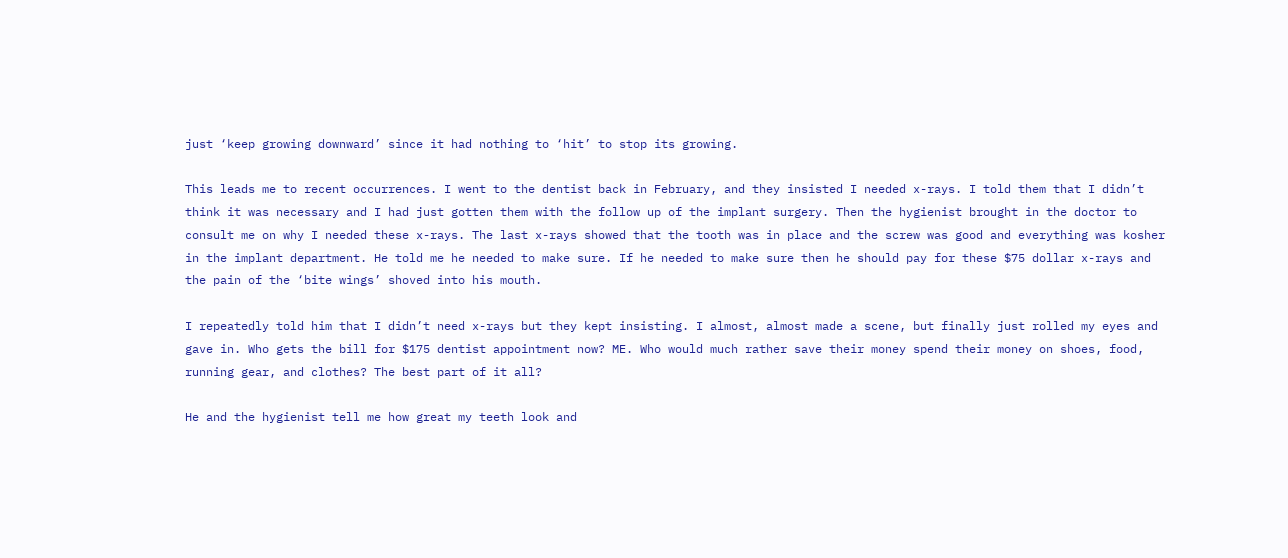just ‘keep growing downward’ since it had nothing to ‘hit’ to stop its growing.

This leads me to recent occurrences. I went to the dentist back in February, and they insisted I needed x-rays. I told them that I didn’t think it was necessary and I had just gotten them with the follow up of the implant surgery. Then the hygienist brought in the doctor to consult me on why I needed these x-rays. The last x-rays showed that the tooth was in place and the screw was good and everything was kosher in the implant department. He told me he needed to make sure. If he needed to make sure then he should pay for these $75 dollar x-rays and the pain of the ‘bite wings’ shoved into his mouth.

I repeatedly told him that I didn’t need x-rays but they kept insisting. I almost, almost made a scene, but finally just rolled my eyes and gave in. Who gets the bill for $175 dentist appointment now? ME. Who would much rather save their money spend their money on shoes, food, running gear, and clothes? The best part of it all?

He and the hygienist tell me how great my teeth look and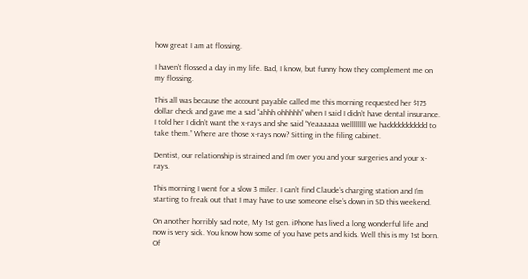how great I am at flossing.

I haven’t flossed a day in my life. Bad, I know, but funny how they complement me on my flossing.

This all was because the account payable called me this morning requested her $175 dollar check and gave me a sad “ahhh ohhhhh” when I said I didn’t have dental insurance. I told her I didn’t want the x-rays and she said “Yeaaaaaa wellllllll we hadddddddddd to take them.” Where are those x-rays now? Sitting in the filing cabinet.

Dentist, our relationship is strained and I’m over you and your surgeries and your x-rays.

This morning I went for a slow 3 miler. I can’t find Claude’s charging station and I’m starting to freak out that I may have to use someone else’s down in SD this weekend.

On another horribly sad note, My 1st gen. iPhone has lived a long wonderful life and now is very sick. You know how some of you have pets and kids. Well this is my 1st born. Of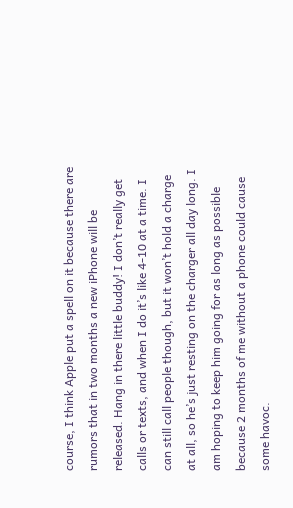course, I think Apple put a spell on it because there are rumors that in two months a new iPhone will be released. Hang in there little buddy! I don’t really get calls or texts, and when I do it’s like 4-10 at a time. I can still call people though, but it won’t hold a charge at all, so he’s just resting on the charger all day long. I am hoping to keep him going for as long as possible because 2 months of me without a phone could cause some havoc.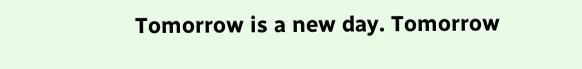Tomorrow is a new day. Tomorrow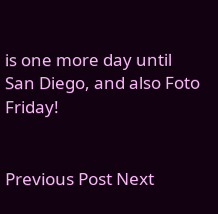is one more day until San Diego, and also Foto Friday!


Previous Post Next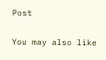Post

You may also like